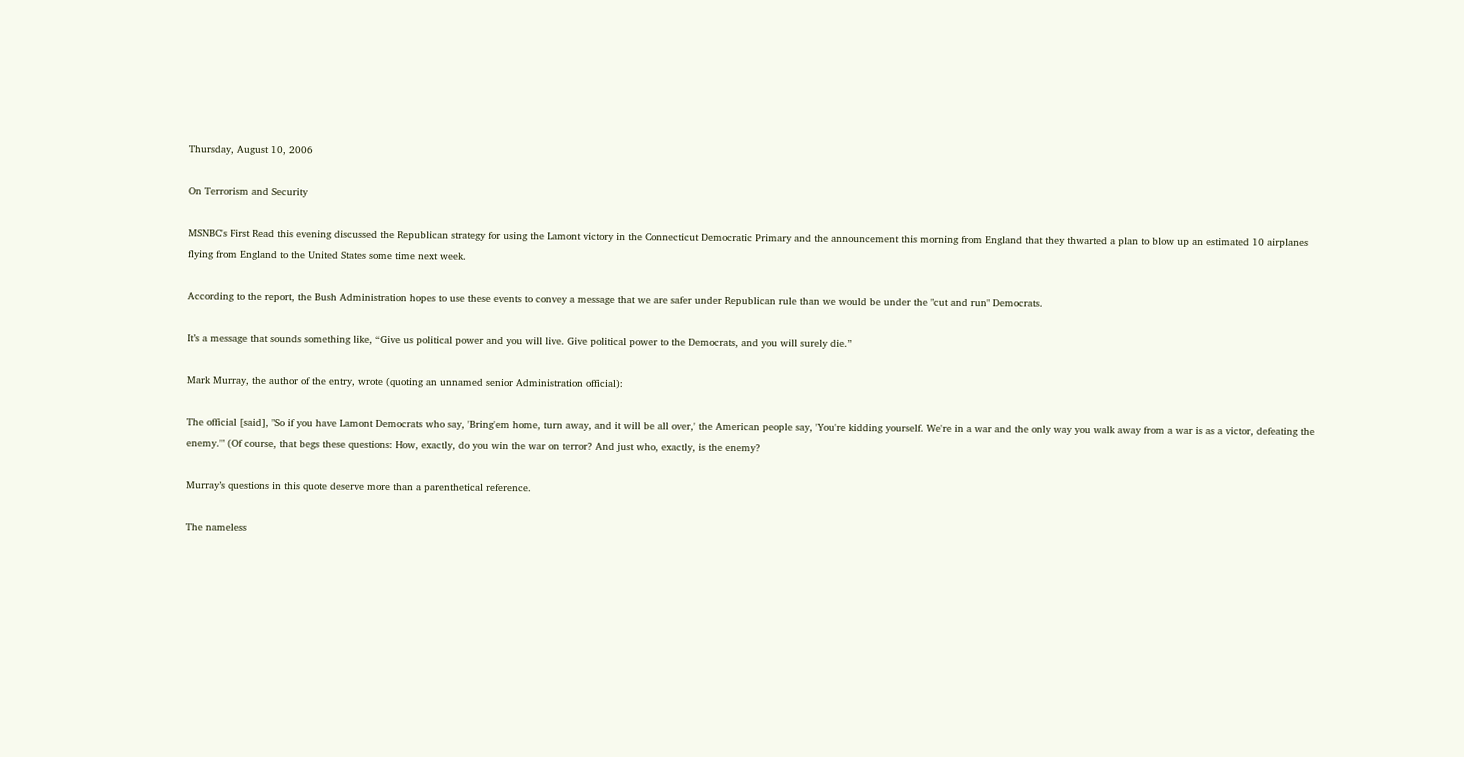Thursday, August 10, 2006

On Terrorism and Security

MSNBC's First Read this evening discussed the Republican strategy for using the Lamont victory in the Connecticut Democratic Primary and the announcement this morning from England that they thwarted a plan to blow up an estimated 10 airplanes flying from England to the United States some time next week.

According to the report, the Bush Administration hopes to use these events to convey a message that we are safer under Republican rule than we would be under the "cut and run" Democrats.

It’s a message that sounds something like, “Give us political power and you will live. Give political power to the Democrats, and you will surely die.”

Mark Murray, the author of the entry, wrote (quoting an unnamed senior Administration official):

The official [said], "So if you have Lamont Democrats who say, 'Bring'em home, turn away, and it will be all over,' the American people say, 'You're kidding yourself. We're in a war and the only way you walk away from a war is as a victor, defeating the enemy.'" (Of course, that begs these questions: How, exactly, do you win the war on terror? And just who, exactly, is the enemy?

Murray’s questions in this quote deserve more than a parenthetical reference.

The nameless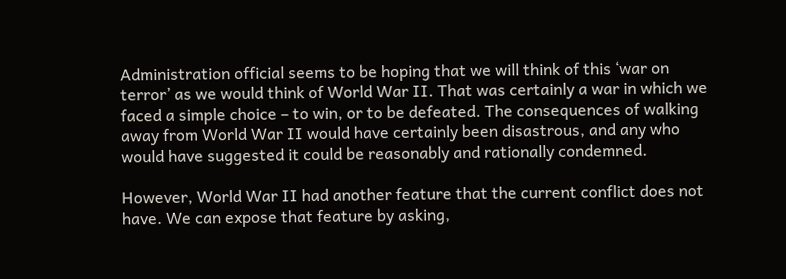Administration official seems to be hoping that we will think of this ‘war on terror’ as we would think of World War II. That was certainly a war in which we faced a simple choice – to win, or to be defeated. The consequences of walking away from World War II would have certainly been disastrous, and any who would have suggested it could be reasonably and rationally condemned.

However, World War II had another feature that the current conflict does not have. We can expose that feature by asking,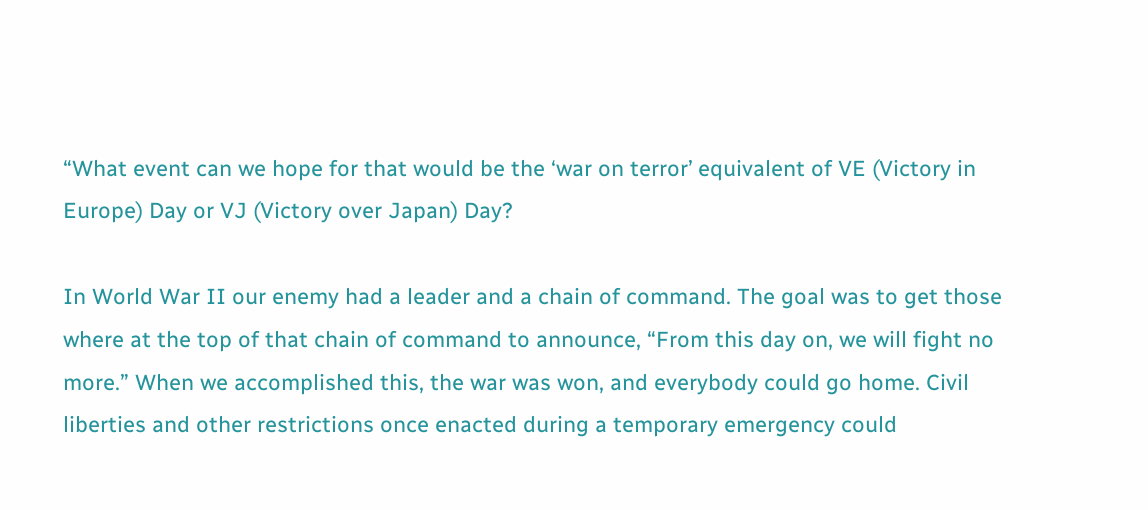“What event can we hope for that would be the ‘war on terror’ equivalent of VE (Victory in Europe) Day or VJ (Victory over Japan) Day?

In World War II our enemy had a leader and a chain of command. The goal was to get those where at the top of that chain of command to announce, “From this day on, we will fight no more.” When we accomplished this, the war was won, and everybody could go home. Civil liberties and other restrictions once enacted during a temporary emergency could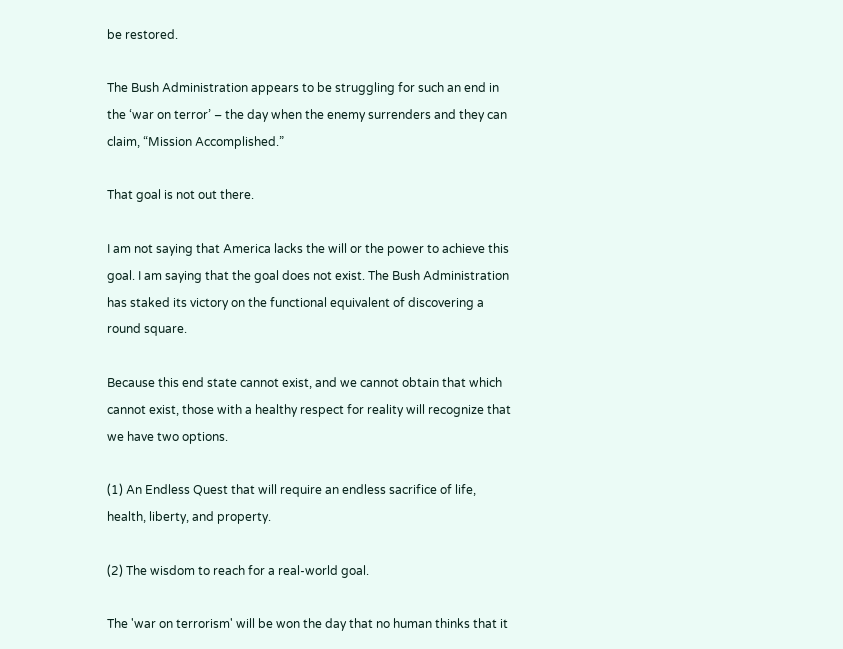be restored.

The Bush Administration appears to be struggling for such an end in the ‘war on terror’ – the day when the enemy surrenders and they can claim, “Mission Accomplished.”

That goal is not out there.

I am not saying that America lacks the will or the power to achieve this goal. I am saying that the goal does not exist. The Bush Administration has staked its victory on the functional equivalent of discovering a round square.

Because this end state cannot exist, and we cannot obtain that which cannot exist, those with a healthy respect for reality will recognize that we have two options.

(1) An Endless Quest that will require an endless sacrifice of life, health, liberty, and property.

(2) The wisdom to reach for a real-world goal.

The 'war on terrorism' will be won the day that no human thinks that it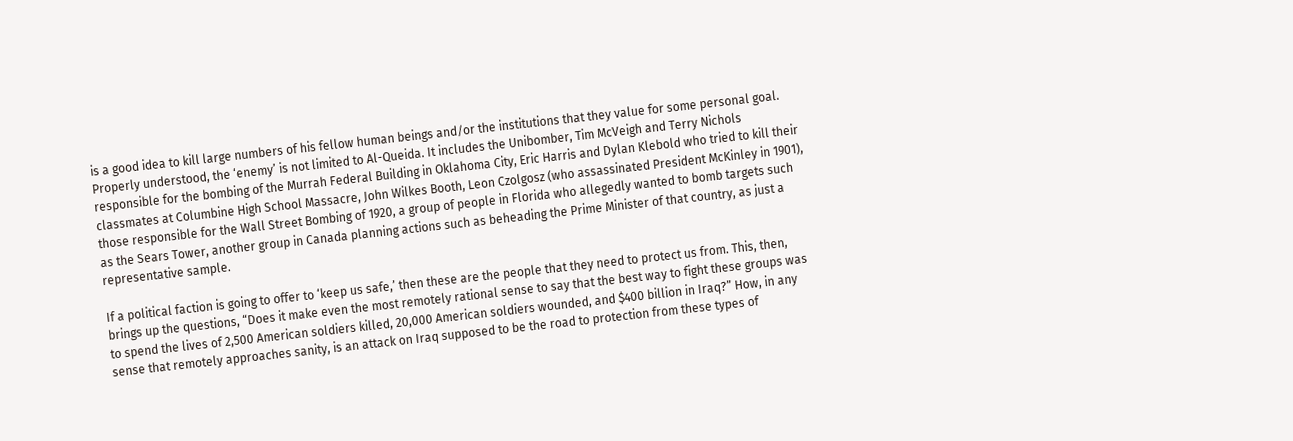is a good idea to kill large numbers of his fellow human beings and/or the institutions that they value for some personal goal. Properly understood, the ‘enemy’ is not limited to Al-Queida. It includes the Unibomber, Tim McVeigh and Terry Nichols responsible for the bombing of the Murrah Federal Building in Oklahoma City, Eric Harris and Dylan Klebold who tried to kill their classmates at Columbine High School Massacre, John Wilkes Booth, Leon Czolgosz (who assassinated President McKinley in 1901), those responsible for the Wall Street Bombing of 1920, a group of people in Florida who allegedly wanted to bomb targets such as the Sears Tower, another group in Canada planning actions such as beheading the Prime Minister of that country, as just a representative sample.

If a political faction is going to offer to ‘keep us safe,’ then these are the people that they need to protect us from. This, then, brings up the questions, “Does it make even the most remotely rational sense to say that the best way to fight these groups was to spend the lives of 2,500 American soldiers killed, 20,000 American soldiers wounded, and $400 billion in Iraq?” How, in any sense that remotely approaches sanity, is an attack on Iraq supposed to be the road to protection from these types of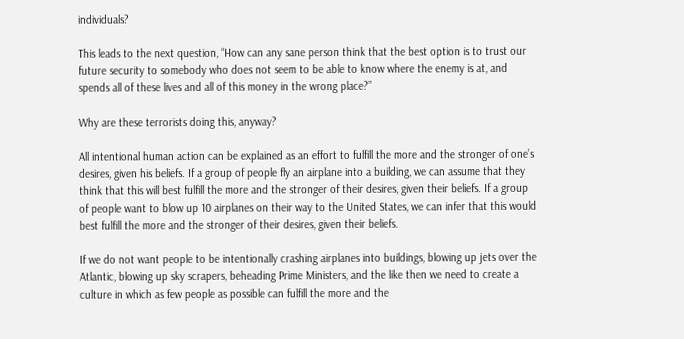individuals?

This leads to the next question, “How can any sane person think that the best option is to trust our future security to somebody who does not seem to be able to know where the enemy is at, and spends all of these lives and all of this money in the wrong place?”

Why are these terrorists doing this, anyway?

All intentional human action can be explained as an effort to fulfill the more and the stronger of one’s desires, given his beliefs. If a group of people fly an airplane into a building, we can assume that they think that this will best fulfill the more and the stronger of their desires, given their beliefs. If a group of people want to blow up 10 airplanes on their way to the United States, we can infer that this would best fulfill the more and the stronger of their desires, given their beliefs.

If we do not want people to be intentionally crashing airplanes into buildings, blowing up jets over the Atlantic, blowing up sky scrapers, beheading Prime Ministers, and the like then we need to create a culture in which as few people as possible can fulfill the more and the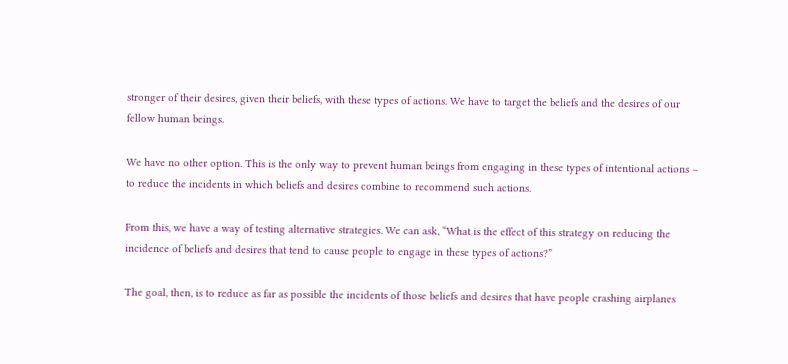stronger of their desires, given their beliefs, with these types of actions. We have to target the beliefs and the desires of our fellow human beings.

We have no other option. This is the only way to prevent human beings from engaging in these types of intentional actions – to reduce the incidents in which beliefs and desires combine to recommend such actions.

From this, we have a way of testing alternative strategies. We can ask, “What is the effect of this strategy on reducing the incidence of beliefs and desires that tend to cause people to engage in these types of actions?”

The goal, then, is to reduce as far as possible the incidents of those beliefs and desires that have people crashing airplanes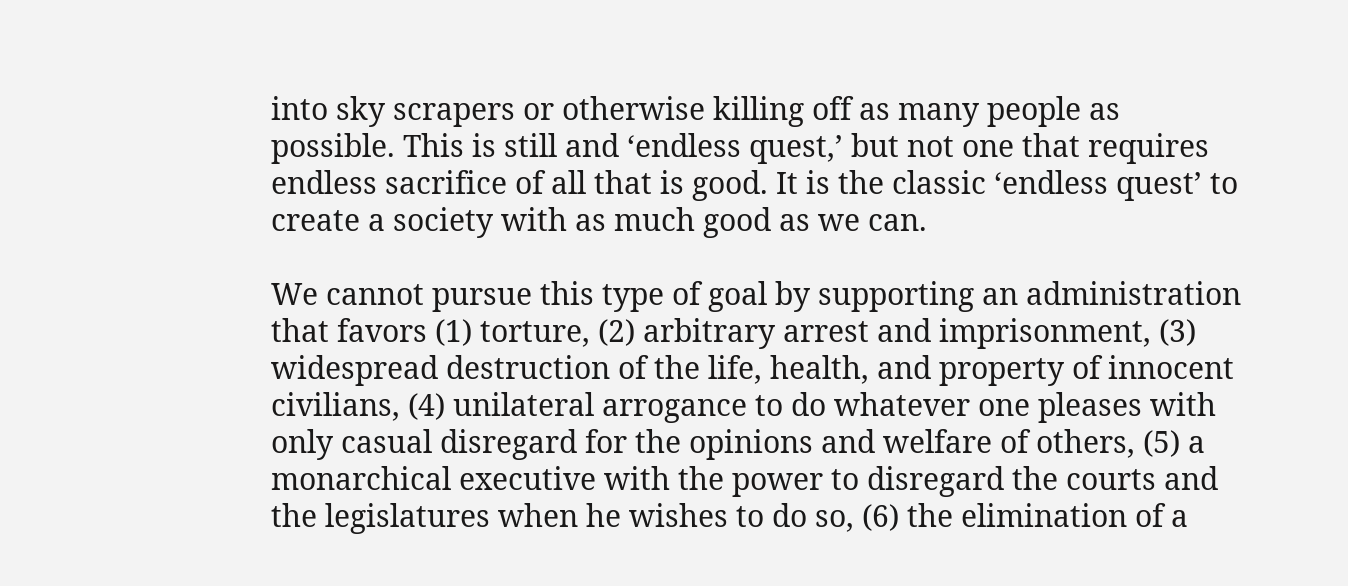into sky scrapers or otherwise killing off as many people as possible. This is still and ‘endless quest,’ but not one that requires endless sacrifice of all that is good. It is the classic ‘endless quest’ to create a society with as much good as we can.

We cannot pursue this type of goal by supporting an administration that favors (1) torture, (2) arbitrary arrest and imprisonment, (3) widespread destruction of the life, health, and property of innocent civilians, (4) unilateral arrogance to do whatever one pleases with only casual disregard for the opinions and welfare of others, (5) a monarchical executive with the power to disregard the courts and the legislatures when he wishes to do so, (6) the elimination of a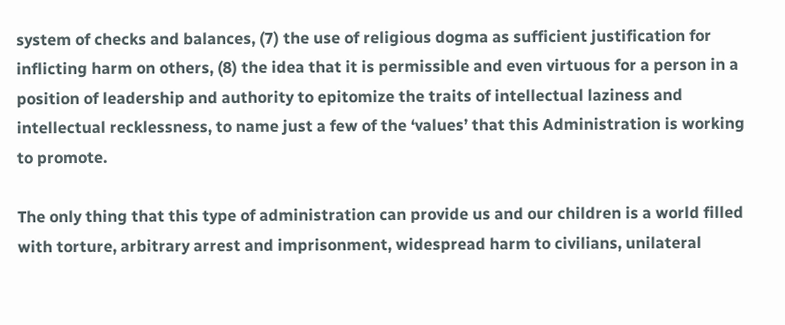system of checks and balances, (7) the use of religious dogma as sufficient justification for inflicting harm on others, (8) the idea that it is permissible and even virtuous for a person in a position of leadership and authority to epitomize the traits of intellectual laziness and intellectual recklessness, to name just a few of the ‘values’ that this Administration is working to promote.

The only thing that this type of administration can provide us and our children is a world filled with torture, arbitrary arrest and imprisonment, widespread harm to civilians, unilateral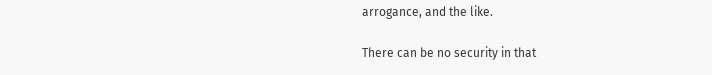arrogance, and the like.

There can be no security in that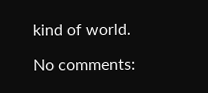kind of world.

No comments: